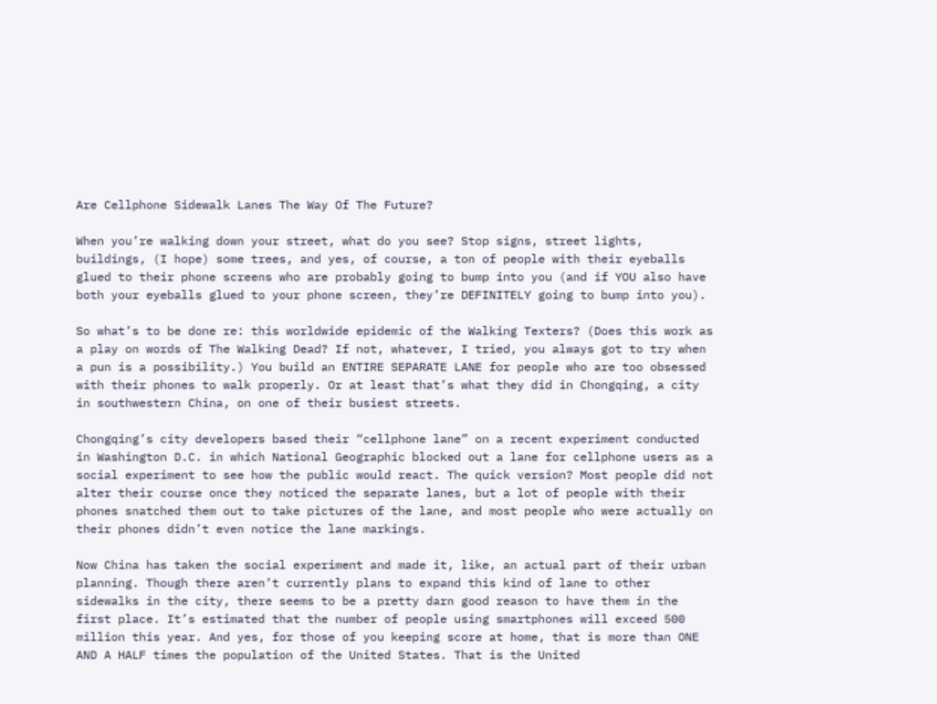Are Cellphone Sidewalk Lanes The Way Of The Future?

When you’re walking down your street, what do you see? Stop signs, street lights, buildings, (I hope) some trees, and yes, of course, a ton of people with their eyeballs glued to their phone screens who are probably going to bump into you (and if YOU also have both your eyeballs glued to your phone screen, they’re DEFINITELY going to bump into you).

So what’s to be done re: this worldwide epidemic of the Walking Texters? (Does this work as a play on words of The Walking Dead? If not, whatever, I tried, you always got to try when a pun is a possibility.) You build an ENTIRE SEPARATE LANE for people who are too obsessed with their phones to walk properly. Or at least that’s what they did in Chongqing, a city in southwestern China, on one of their busiest streets.

Chongqing’s city developers based their “cellphone lane” on a recent experiment conducted in Washington D.C. in which National Geographic blocked out a lane for cellphone users as a social experiment to see how the public would react. The quick version? Most people did not alter their course once they noticed the separate lanes, but a lot of people with their phones snatched them out to take pictures of the lane, and most people who were actually on their phones didn’t even notice the lane markings.

Now China has taken the social experiment and made it, like, an actual part of their urban planning. Though there aren’t currently plans to expand this kind of lane to other sidewalks in the city, there seems to be a pretty darn good reason to have them in the first place. It’s estimated that the number of people using smartphones will exceed 500 million this year. And yes, for those of you keeping score at home, that is more than ONE AND A HALF times the population of the United States. That is the United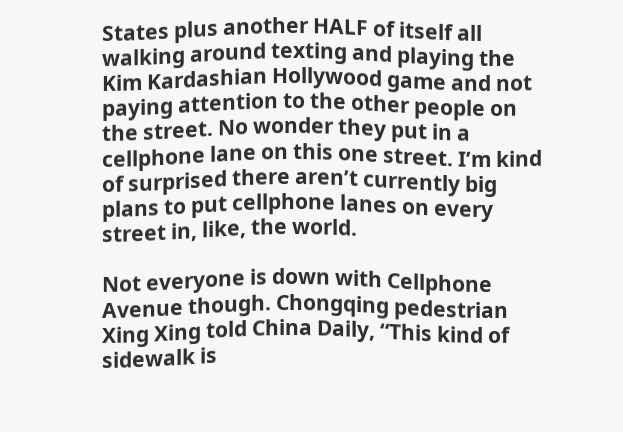States plus another HALF of itself all walking around texting and playing the Kim Kardashian Hollywood game and not paying attention to the other people on the street. No wonder they put in a cellphone lane on this one street. I’m kind of surprised there aren’t currently big plans to put cellphone lanes on every street in, like, the world.

Not everyone is down with Cellphone Avenue though. Chongqing pedestrian Xing Xing told China Daily, “This kind of sidewalk is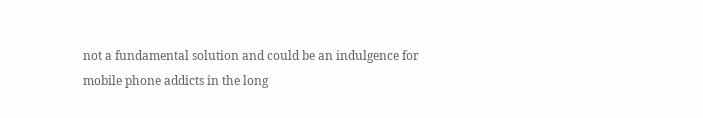not a fundamental solution and could be an indulgence for mobile phone addicts in the long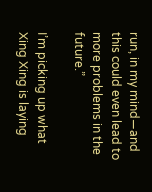run, in my mind—and this could even lead to more problems in the future.”

I’m picking up what Xing Xing is laying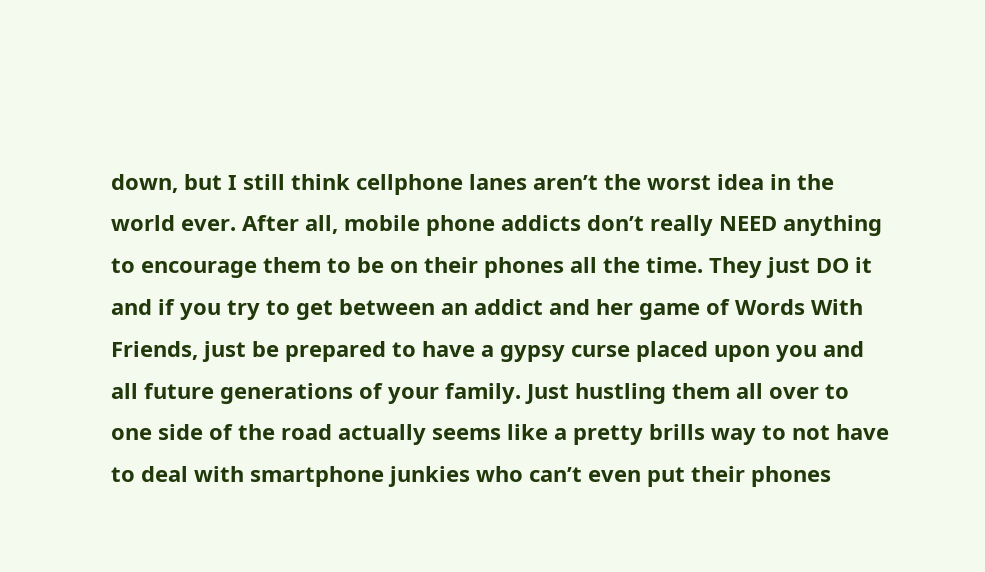down, but I still think cellphone lanes aren’t the worst idea in the world ever. After all, mobile phone addicts don’t really NEED anything to encourage them to be on their phones all the time. They just DO it and if you try to get between an addict and her game of Words With Friends, just be prepared to have a gypsy curse placed upon you and all future generations of your family. Just hustling them all over to one side of the road actually seems like a pretty brills way to not have to deal with smartphone junkies who can’t even put their phones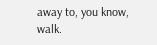away to, you know, walk.